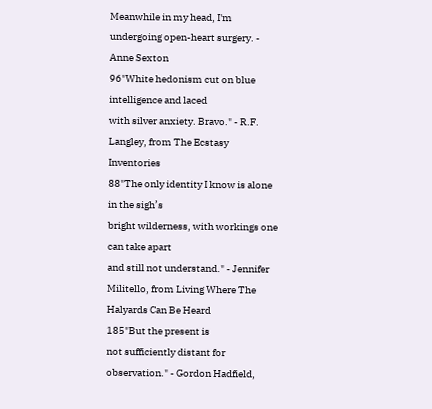Meanwhile in my head, I'm undergoing open-heart surgery. - Anne Sexton
96"White hedonism cut on blue
intelligence and laced
with silver anxiety. Bravo." - R.F. Langley, from The Ecstasy Inventories
88"The only identity I know is alone in the sigh’s
bright wilderness, with workings one can take apart
and still not understand." - Jennifer Militello, from Living Where The Halyards Can Be Heard
185"But the present is
not sufficiently distant for observation." - Gordon Hadfield,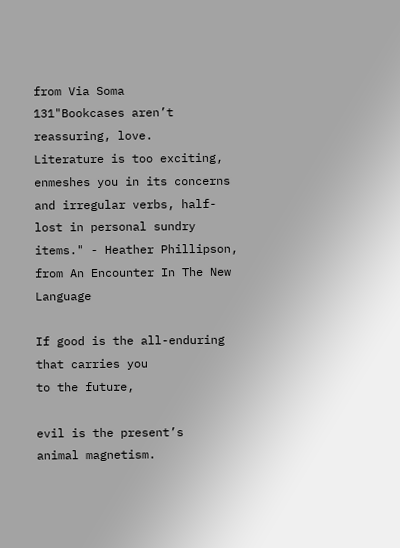from Via Soma
131"Bookcases aren’t reassuring, love.
Literature is too exciting, enmeshes you in its concerns
and irregular verbs, half-lost in personal sundry items." - Heather Phillipson, from An Encounter In The New Language

If good is the all-enduring
that carries you
to the future,

evil is the present’s
animal magnetism.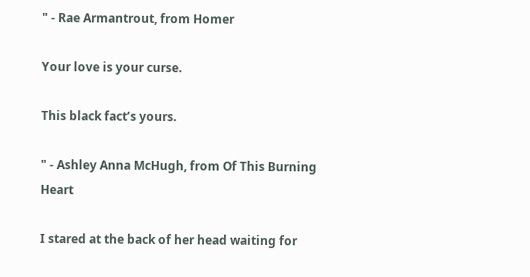" - Rae Armantrout, from Homer

Your love is your curse.

This black fact’s yours.

" - Ashley Anna McHugh, from Of This Burning Heart

I stared at the back of her head waiting for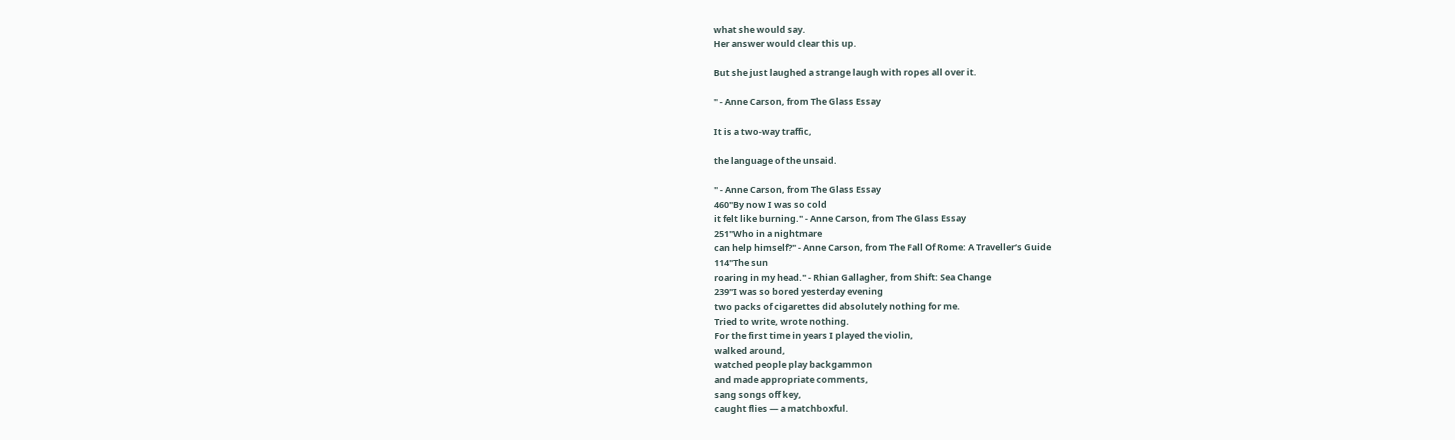what she would say.
Her answer would clear this up.

But she just laughed a strange laugh with ropes all over it.

" - Anne Carson, from The Glass Essay

It is a two-way traffic,

the language of the unsaid.

" - Anne Carson, from The Glass Essay
460"By now I was so cold
it felt like burning." - Anne Carson, from The Glass Essay
251"Who in a nightmare
can help himself?" - Anne Carson, from The Fall Of Rome: A Traveller’s Guide
114"The sun
roaring in my head." - Rhian Gallagher, from Shift: Sea Change
239"I was so bored yesterday evening
two packs of cigarettes did absolutely nothing for me.
Tried to write, wrote nothing.
For the first time in years I played the violin,
walked around,
watched people play backgammon
and made appropriate comments,
sang songs off key,
caught flies — a matchboxful.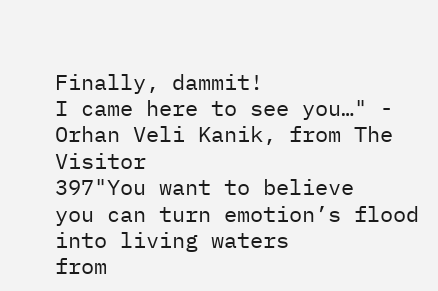Finally, dammit!
I came here to see you…" - Orhan Veli Kanik, from The Visitor
397"You want to believe
you can turn emotion’s flood
into living waters
from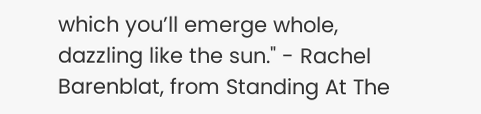which you’ll emerge whole,
dazzling like the sun." - Rachel Barenblat, from Standing At The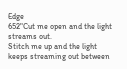Edge
652"Cut me open and the light streams out.
Stitch me up and the light keeps streaming out between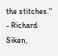the stitches." - Richard Siken,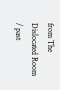from The Dislocated Room
/ past